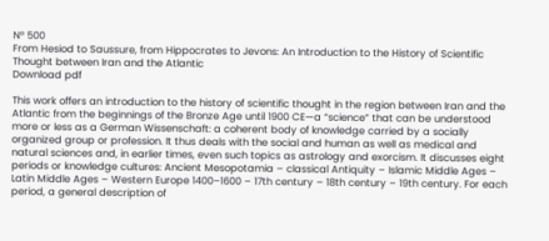N° 500
From Hesiod to Saussure, from Hippocrates to Jevons: An Introduction to the History of Scientific Thought between Iran and the Atlantic
Download pdf

This work offers an introduction to the history of scientific thought in the region between Iran and the Atlantic from the beginnings of the Bronze Age until 1900 CE—a “science” that can be understood more or less as a German Wissenschaft: a coherent body of knowledge carried by a socially organized group or profession. It thus deals with the social and human as well as medical and natural sciences and, in earlier times, even such topics as astrology and exorcism. It discusses eight periods or knowledge cultures: Ancient Mesopotamia – classical Antiquity – Islamic Middle Ages – Latin Middle Ages – Western Europe 1400–1600 – 17th century – 18th century – 19th century. For each period, a general description of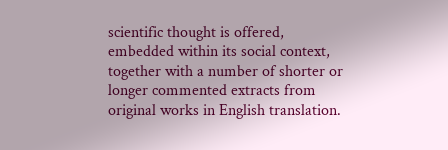scientific thought is offered, embedded within its social context, together with a number of shorter or longer commented extracts from original works in English translation.